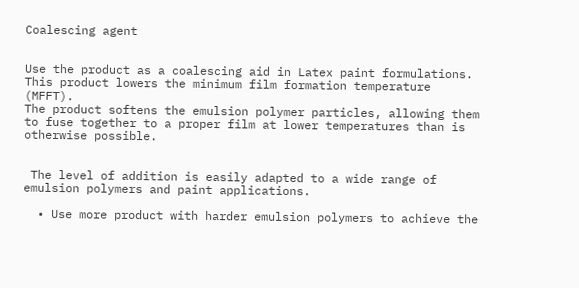Coalescing agent


Use the product as a coalescing aid in Latex paint formulations.
This product lowers the minimum film formation temperature (MFFT).
The product softens the emulsion polymer particles, allowing them to fuse together to a proper film at lower temperatures than is otherwise possible.


 The level of addition is easily adapted to a wide range of emulsion polymers and paint applications.

  • Use more product with harder emulsion polymers to achieve the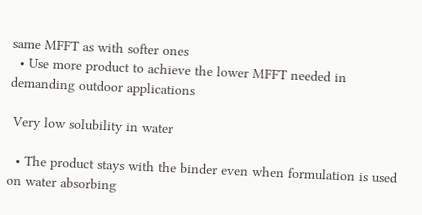same MFFT as with softer ones
  • Use more product to achieve the lower MFFT needed in demanding outdoor applications

 Very low solubility in water

  • The product stays with the binder even when formulation is used on water absorbing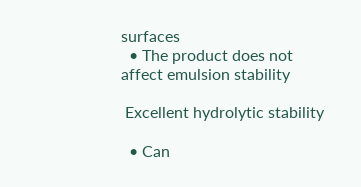surfaces
  • The product does not affect emulsion stability

 Excellent hydrolytic stability

  • Can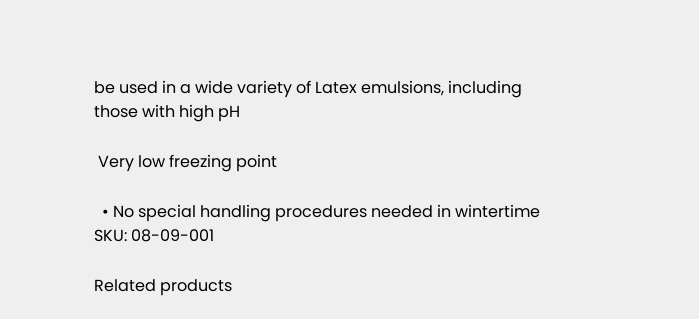be used in a wide variety of Latex emulsions, including those with high pH

 Very low freezing point

  • No special handling procedures needed in wintertime
SKU: 08-09-001

Related products